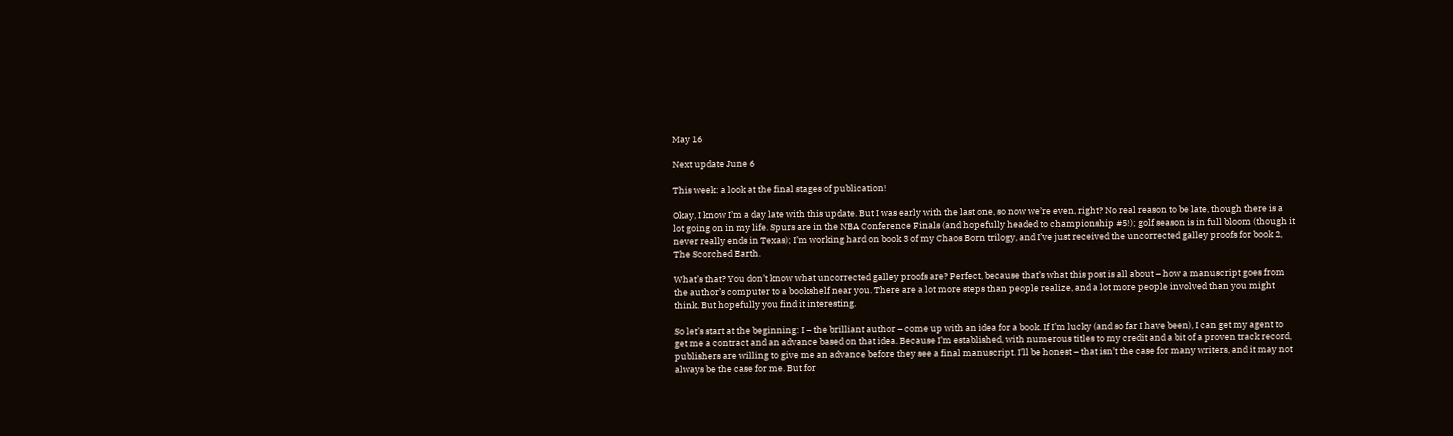May 16

Next update June 6

This week: a look at the final stages of publication!

Okay, I know I’m a day late with this update. But I was early with the last one, so now we’re even, right? No real reason to be late, though there is a lot going on in my life. Spurs are in the NBA Conference Finals (and hopefully headed to championship #5!); golf season is in full bloom (though it never really ends in Texas); I’m working hard on book 3 of my Chaos Born trilogy, and I’ve just received the uncorrected galley proofs for book 2, The Scorched Earth.

What’s that? You don’t know what uncorrected galley proofs are? Perfect, because that’s what this post is all about – how a manuscript goes from the author’s computer to a bookshelf near you. There are a lot more steps than people realize, and a lot more people involved than you might think. But hopefully you find it interesting.

So let’s start at the beginning: I – the brilliant author – come up with an idea for a book. If I’m lucky (and so far I have been), I can get my agent to get me a contract and an advance based on that idea. Because I’m established, with numerous titles to my credit and a bit of a proven track record, publishers are willing to give me an advance before they see a final manuscript. I’ll be honest – that isn’t the case for many writers, and it may not always be the case for me. But for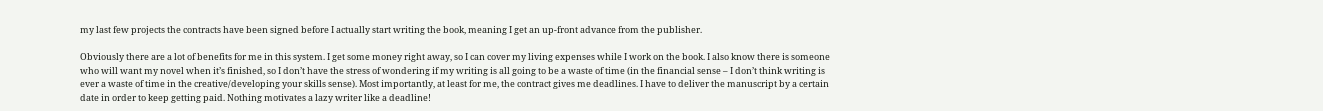my last few projects the contracts have been signed before I actually start writing the book, meaning I get an up-front advance from the publisher.

Obviously there are a lot of benefits for me in this system. I get some money right away, so I can cover my living expenses while I work on the book. I also know there is someone who will want my novel when it’s finished, so I don’t have the stress of wondering if my writing is all going to be a waste of time (in the financial sense – I don’t think writing is ever a waste of time in the creative/developing your skills sense). Most importantly, at least for me, the contract gives me deadlines. I have to deliver the manuscript by a certain date in order to keep getting paid. Nothing motivates a lazy writer like a deadline!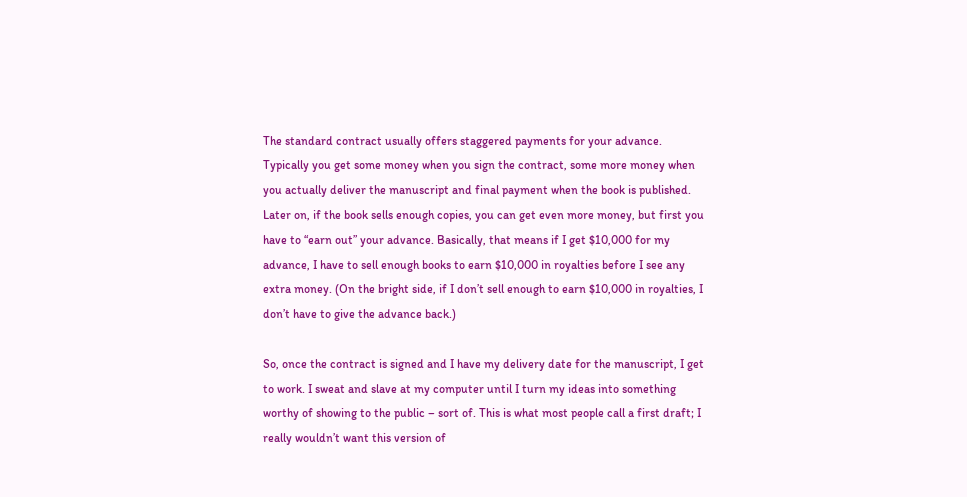The standard contract usually offers staggered payments for your advance. Typically you get some money when you sign the contract, some more money when you actually deliver the manuscript and final payment when the book is published. Later on, if the book sells enough copies, you can get even more money, but first you have to “earn out” your advance. Basically, that means if I get $10,000 for my advance, I have to sell enough books to earn $10,000 in royalties before I see any extra money. (On the bright side, if I don’t sell enough to earn $10,000 in royalties, I don’t have to give the advance back.)

So, once the contract is signed and I have my delivery date for the manuscript, I get to work. I sweat and slave at my computer until I turn my ideas into something worthy of showing to the public – sort of. This is what most people call a first draft; I really wouldn’t want this version of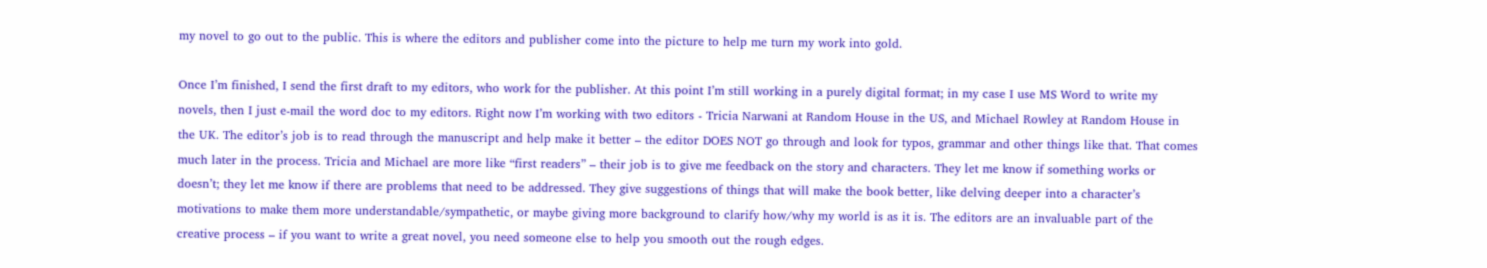my novel to go out to the public. This is where the editors and publisher come into the picture to help me turn my work into gold.

Once I’m finished, I send the first draft to my editors, who work for the publisher. At this point I’m still working in a purely digital format; in my case I use MS Word to write my novels, then I just e-mail the word doc to my editors. Right now I’m working with two editors - Tricia Narwani at Random House in the US, and Michael Rowley at Random House in the UK. The editor’s job is to read through the manuscript and help make it better – the editor DOES NOT go through and look for typos, grammar and other things like that. That comes much later in the process. Tricia and Michael are more like “first readers” – their job is to give me feedback on the story and characters. They let me know if something works or doesn’t; they let me know if there are problems that need to be addressed. They give suggestions of things that will make the book better, like delving deeper into a character’s motivations to make them more understandable/sympathetic, or maybe giving more background to clarify how/why my world is as it is. The editors are an invaluable part of the creative process – if you want to write a great novel, you need someone else to help you smooth out the rough edges.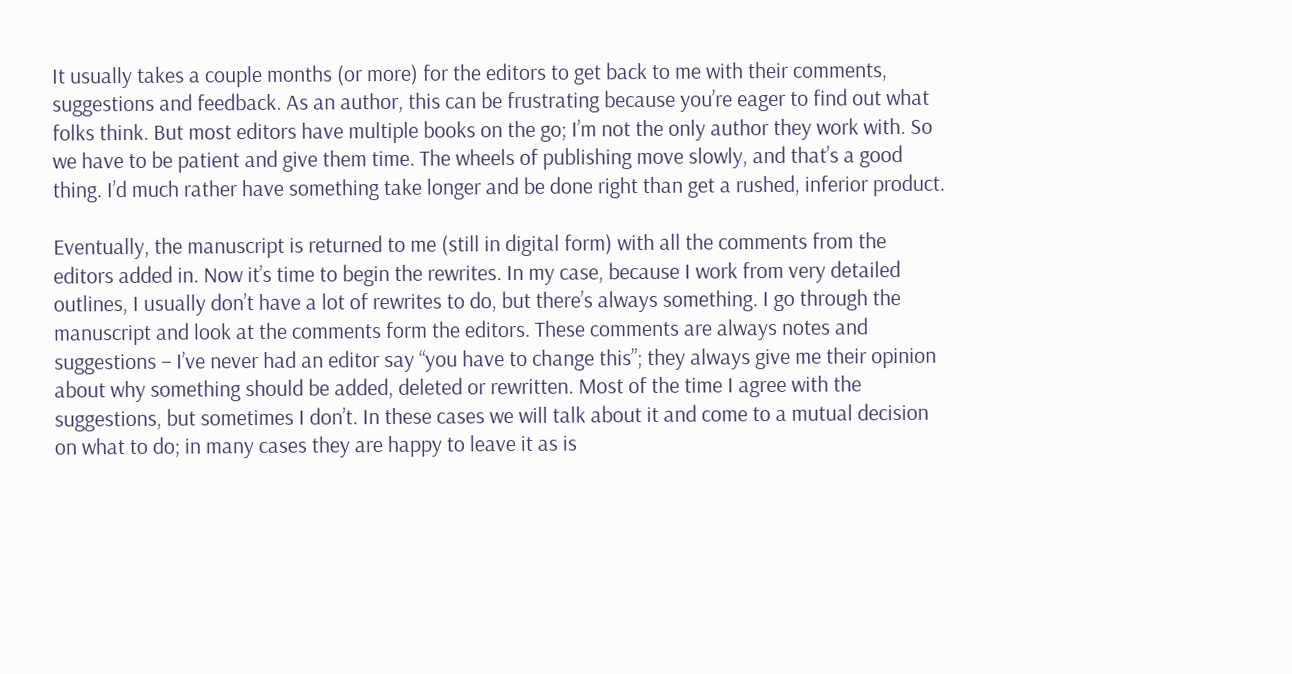It usually takes a couple months (or more) for the editors to get back to me with their comments, suggestions and feedback. As an author, this can be frustrating because you’re eager to find out what folks think. But most editors have multiple books on the go; I’m not the only author they work with. So we have to be patient and give them time. The wheels of publishing move slowly, and that’s a good thing. I’d much rather have something take longer and be done right than get a rushed, inferior product.

Eventually, the manuscript is returned to me (still in digital form) with all the comments from the editors added in. Now it’s time to begin the rewrites. In my case, because I work from very detailed outlines, I usually don’t have a lot of rewrites to do, but there’s always something. I go through the manuscript and look at the comments form the editors. These comments are always notes and suggestions – I’ve never had an editor say “you have to change this”; they always give me their opinion about why something should be added, deleted or rewritten. Most of the time I agree with the suggestions, but sometimes I don’t. In these cases we will talk about it and come to a mutual decision on what to do; in many cases they are happy to leave it as is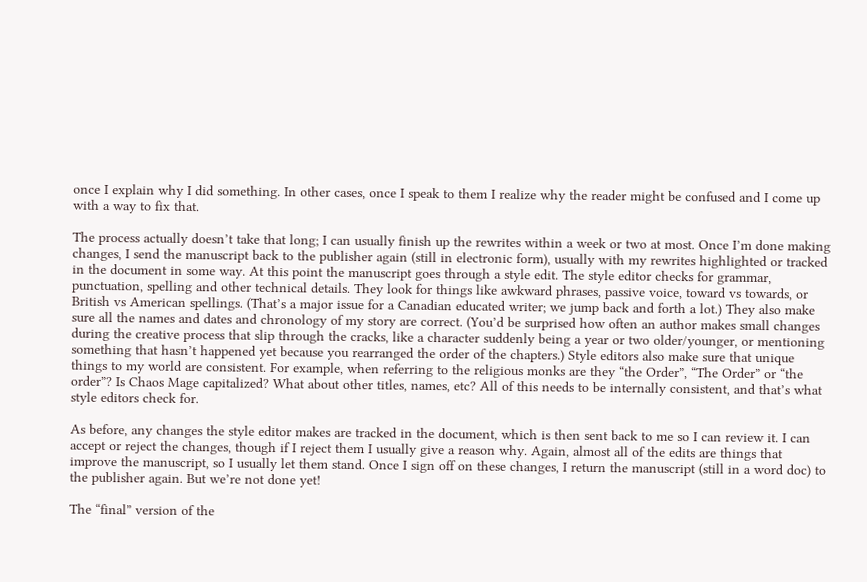once I explain why I did something. In other cases, once I speak to them I realize why the reader might be confused and I come up with a way to fix that.

The process actually doesn’t take that long; I can usually finish up the rewrites within a week or two at most. Once I’m done making changes, I send the manuscript back to the publisher again (still in electronic form), usually with my rewrites highlighted or tracked in the document in some way. At this point the manuscript goes through a style edit. The style editor checks for grammar, punctuation, spelling and other technical details. They look for things like awkward phrases, passive voice, toward vs towards, or British vs American spellings. (That’s a major issue for a Canadian educated writer; we jump back and forth a lot.) They also make sure all the names and dates and chronology of my story are correct. (You’d be surprised how often an author makes small changes during the creative process that slip through the cracks, like a character suddenly being a year or two older/younger, or mentioning something that hasn’t happened yet because you rearranged the order of the chapters.) Style editors also make sure that unique things to my world are consistent. For example, when referring to the religious monks are they “the Order”, “The Order” or “the order”? Is Chaos Mage capitalized? What about other titles, names, etc? All of this needs to be internally consistent, and that’s what style editors check for.

As before, any changes the style editor makes are tracked in the document, which is then sent back to me so I can review it. I can accept or reject the changes, though if I reject them I usually give a reason why. Again, almost all of the edits are things that improve the manuscript, so I usually let them stand. Once I sign off on these changes, I return the manuscript (still in a word doc) to the publisher again. But we’re not done yet!

The “final” version of the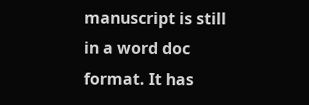manuscript is still in a word doc format. It has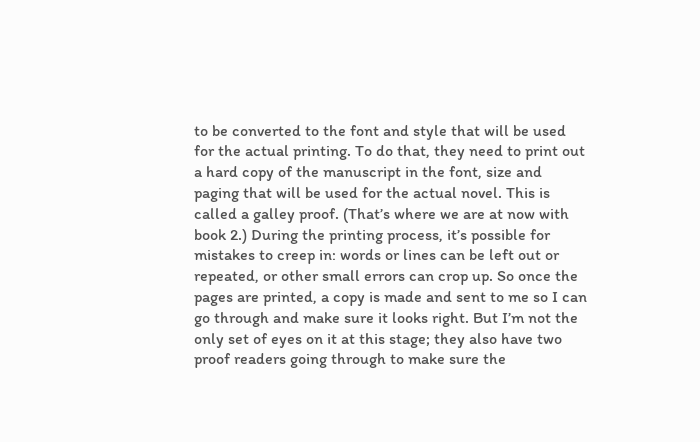to be converted to the font and style that will be used for the actual printing. To do that, they need to print out a hard copy of the manuscript in the font, size and paging that will be used for the actual novel. This is called a galley proof. (That’s where we are at now with book 2.) During the printing process, it’s possible for mistakes to creep in: words or lines can be left out or repeated, or other small errors can crop up. So once the pages are printed, a copy is made and sent to me so I can go through and make sure it looks right. But I’m not the only set of eyes on it at this stage; they also have two proof readers going through to make sure the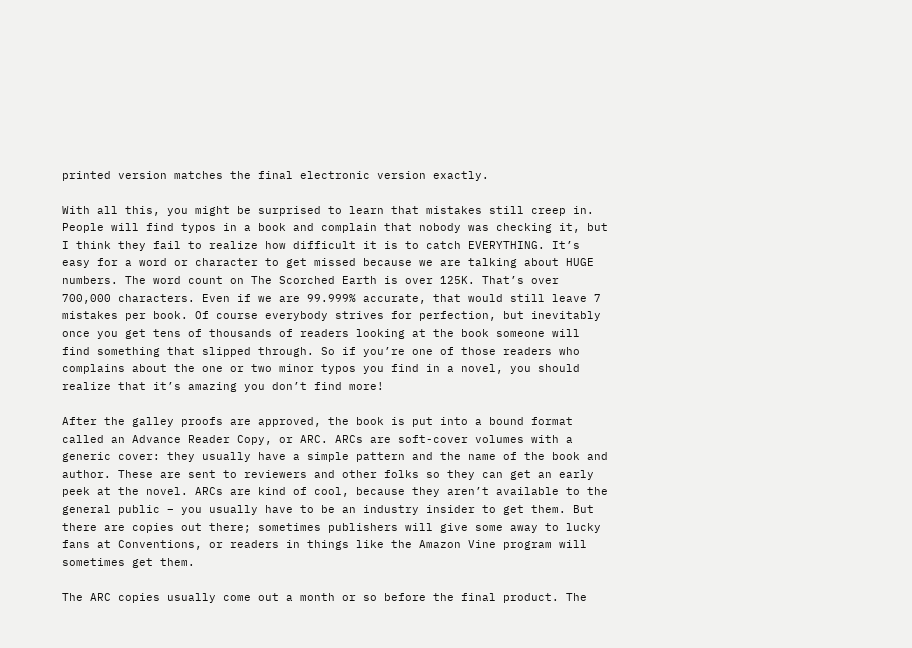printed version matches the final electronic version exactly.

With all this, you might be surprised to learn that mistakes still creep in. People will find typos in a book and complain that nobody was checking it, but I think they fail to realize how difficult it is to catch EVERYTHING. It’s easy for a word or character to get missed because we are talking about HUGE numbers. The word count on The Scorched Earth is over 125K. That’s over 700,000 characters. Even if we are 99.999% accurate, that would still leave 7 mistakes per book. Of course everybody strives for perfection, but inevitably once you get tens of thousands of readers looking at the book someone will find something that slipped through. So if you’re one of those readers who complains about the one or two minor typos you find in a novel, you should realize that it’s amazing you don’t find more!

After the galley proofs are approved, the book is put into a bound format called an Advance Reader Copy, or ARC. ARCs are soft-cover volumes with a generic cover: they usually have a simple pattern and the name of the book and author. These are sent to reviewers and other folks so they can get an early peek at the novel. ARCs are kind of cool, because they aren’t available to the general public – you usually have to be an industry insider to get them. But there are copies out there; sometimes publishers will give some away to lucky fans at Conventions, or readers in things like the Amazon Vine program will sometimes get them.

The ARC copies usually come out a month or so before the final product. The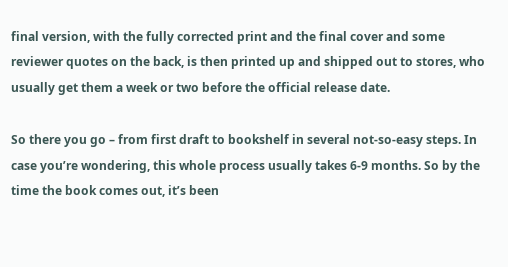final version, with the fully corrected print and the final cover and some reviewer quotes on the back, is then printed up and shipped out to stores, who usually get them a week or two before the official release date.

So there you go – from first draft to bookshelf in several not-so-easy steps. In case you’re wondering, this whole process usually takes 6-9 months. So by the time the book comes out, it’s been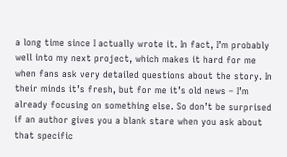a long time since I actually wrote it. In fact, I’m probably well into my next project, which makes it hard for me when fans ask very detailed questions about the story. In their minds it’s fresh, but for me it’s old news – I’m already focusing on something else. So don’t be surprised if an author gives you a blank stare when you ask about that specific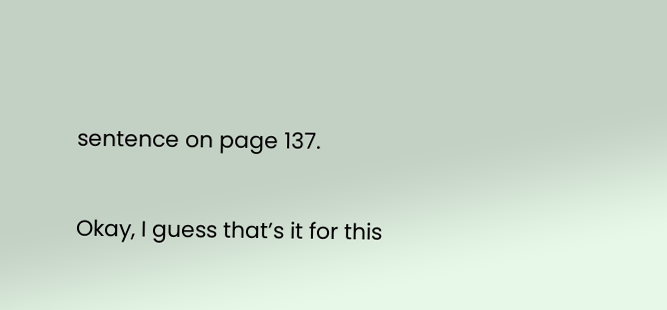sentence on page 137.

Okay, I guess that’s it for this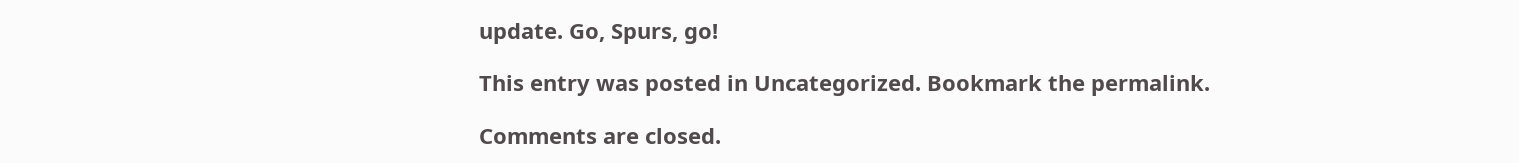update. Go, Spurs, go!

This entry was posted in Uncategorized. Bookmark the permalink.

Comments are closed.